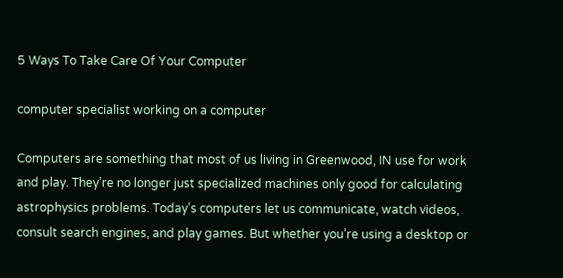5 Ways To Take Care Of Your Computer

computer specialist working on a computer

Computers are something that most of us living in Greenwood, IN use for work and play. They’re no longer just specialized machines only good for calculating astrophysics problems. Today’s computers let us communicate, watch videos, consult search engines, and play games. But whether you’re using a desktop or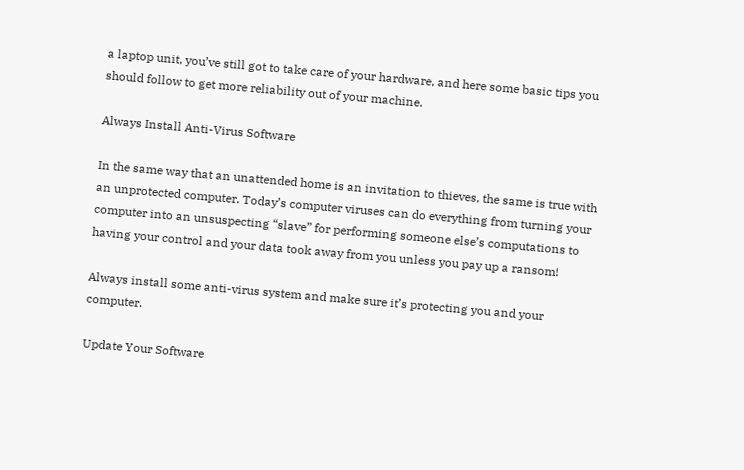a laptop unit, you’ve still got to take care of your hardware, and here some basic tips you should follow to get more reliability out of your machine.

Always Install Anti-Virus Software

In the same way that an unattended home is an invitation to thieves, the same is true with an unprotected computer. Today’s computer viruses can do everything from turning your computer into an unsuspecting “slave” for performing someone else’s computations to having your control and your data took away from you unless you pay up a ransom!

Always install some anti-virus system and make sure it’s protecting you and your computer.

Update Your Software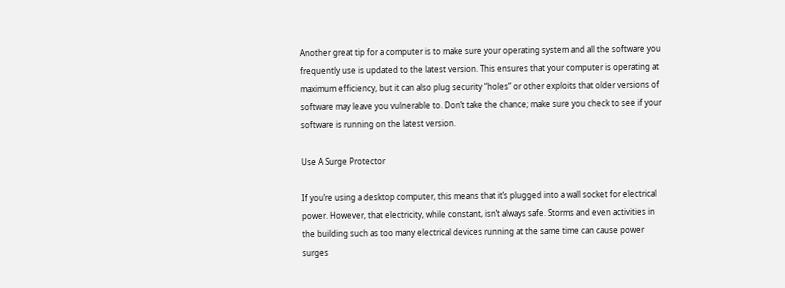Another great tip for a computer is to make sure your operating system and all the software you frequently use is updated to the latest version. This ensures that your computer is operating at maximum efficiency, but it can also plug security “holes” or other exploits that older versions of software may leave you vulnerable to. Don’t take the chance; make sure you check to see if your software is running on the latest version.

Use A Surge Protector

If you’re using a desktop computer, this means that it’s plugged into a wall socket for electrical power. However, that electricity, while constant, isn’t always safe. Storms and even activities in the building such as too many electrical devices running at the same time can cause power surges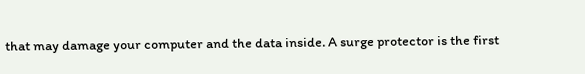that may damage your computer and the data inside. A surge protector is the first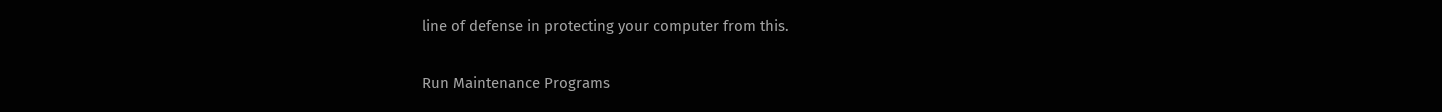line of defense in protecting your computer from this.

Run Maintenance Programs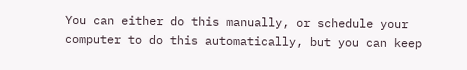You can either do this manually, or schedule your computer to do this automatically, but you can keep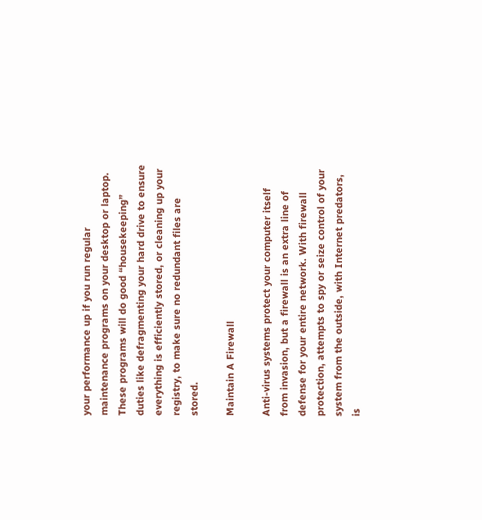your performance up if you run regular maintenance programs on your desktop or laptop. These programs will do good “housekeeping” duties like defragmenting your hard drive to ensure everything is efficiently stored, or cleaning up your registry, to make sure no redundant files are stored.

Maintain A Firewall

Anti-virus systems protect your computer itself from invasion, but a firewall is an extra line of defense for your entire network. With firewall protection, attempts to spy or seize control of your system from the outside, with Internet predators, is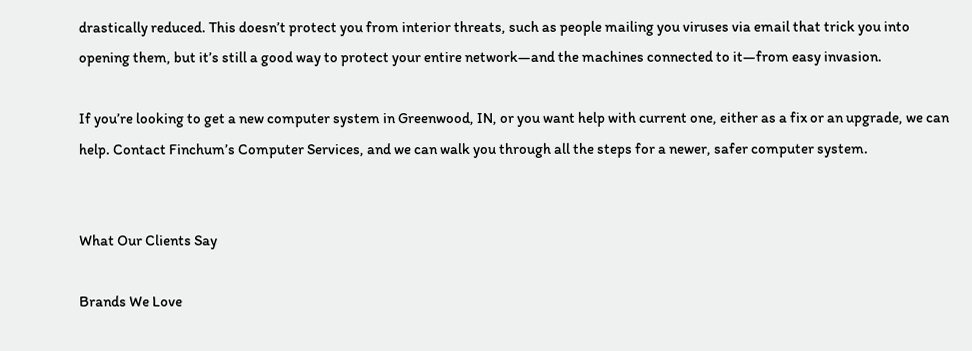drastically reduced. This doesn’t protect you from interior threats, such as people mailing you viruses via email that trick you into opening them, but it’s still a good way to protect your entire network—and the machines connected to it—from easy invasion.

If you’re looking to get a new computer system in Greenwood, IN, or you want help with current one, either as a fix or an upgrade, we can help. Contact Finchum’s Computer Services, and we can walk you through all the steps for a newer, safer computer system.


What Our Clients Say

Brands We Love